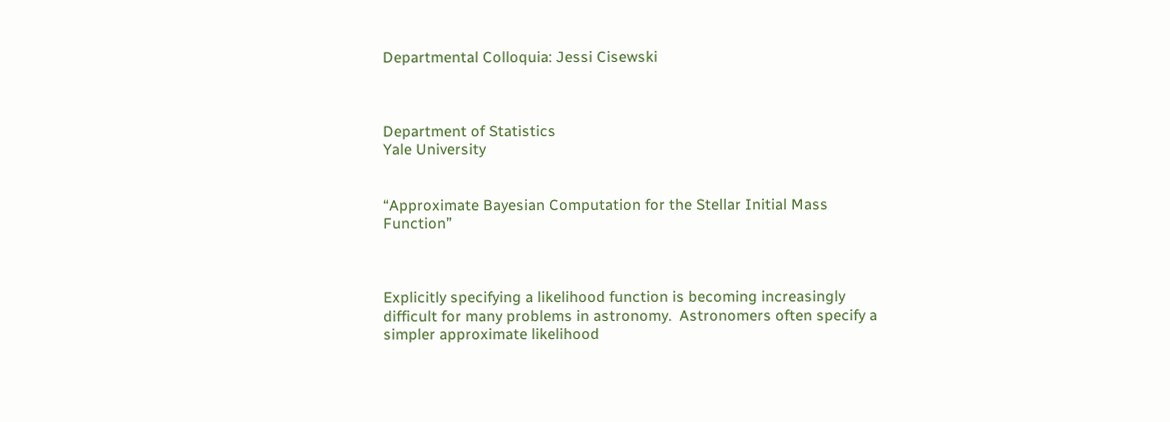Departmental Colloquia: Jessi Cisewski



Department of Statistics
Yale University


“Approximate Bayesian Computation for the Stellar Initial Mass Function”



Explicitly specifying a likelihood function is becoming increasingly difficult for many problems in astronomy.  Astronomers often specify a simpler approximate likelihood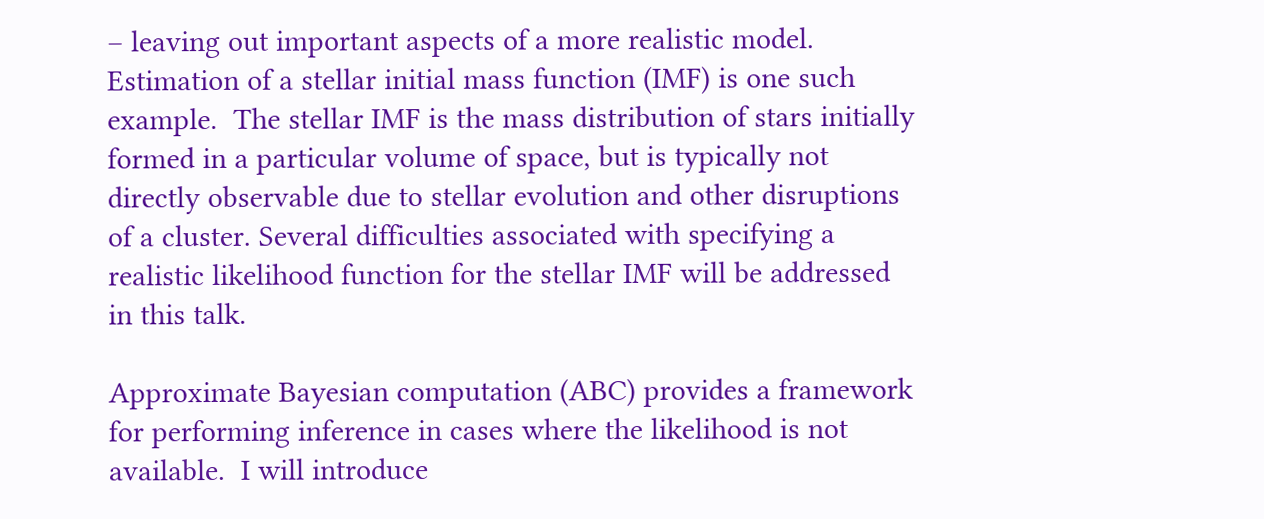– leaving out important aspects of a more realistic model.  Estimation of a stellar initial mass function (IMF) is one such example.  The stellar IMF is the mass distribution of stars initially formed in a particular volume of space, but is typically not directly observable due to stellar evolution and other disruptions of a cluster. Several difficulties associated with specifying a realistic likelihood function for the stellar IMF will be addressed in this talk.

Approximate Bayesian computation (ABC) provides a framework for performing inference in cases where the likelihood is not available.  I will introduce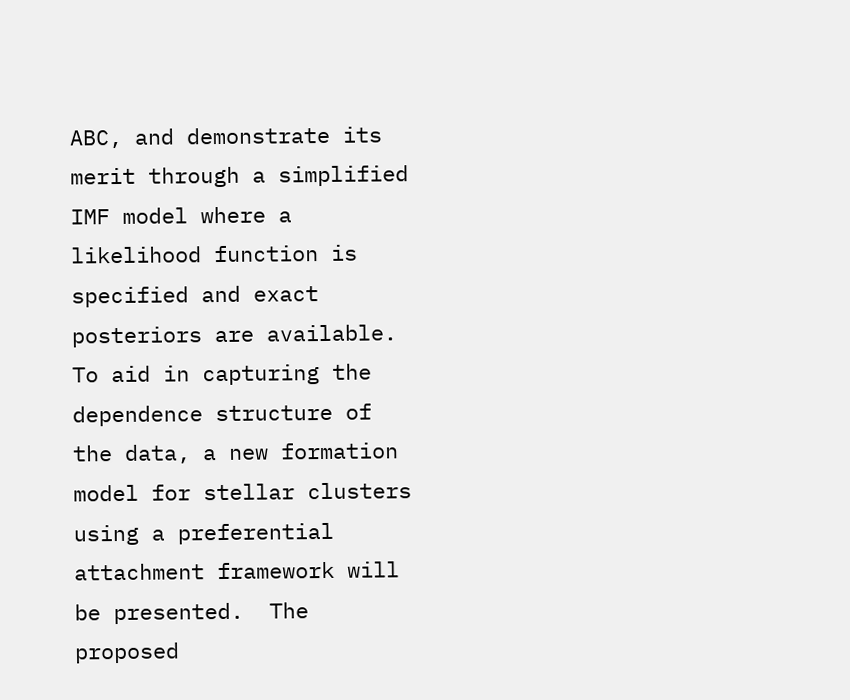ABC, and demonstrate its merit through a simplified IMF model where a likelihood function is specified and exact posteriors are available.  To aid in capturing the dependence structure of the data, a new formation model for stellar clusters using a preferential attachment framework will be presented.  The proposed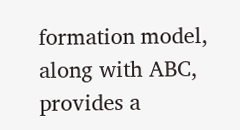formation model, along with ABC, provides a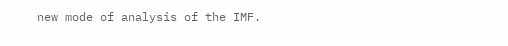new mode of analysis of the IMF.